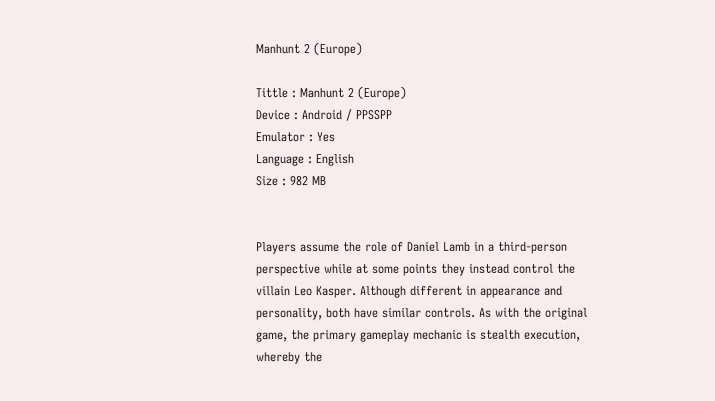Manhunt 2 (Europe)

Tittle : Manhunt 2 (Europe)
Device : Android / PPSSPP
Emulator : Yes
Language : English
Size : 982 MB


Players assume the role of Daniel Lamb in a third-person perspective while at some points they instead control the villain Leo Kasper. Although different in appearance and personality, both have similar controls. As with the original game, the primary gameplay mechanic is stealth execution, whereby the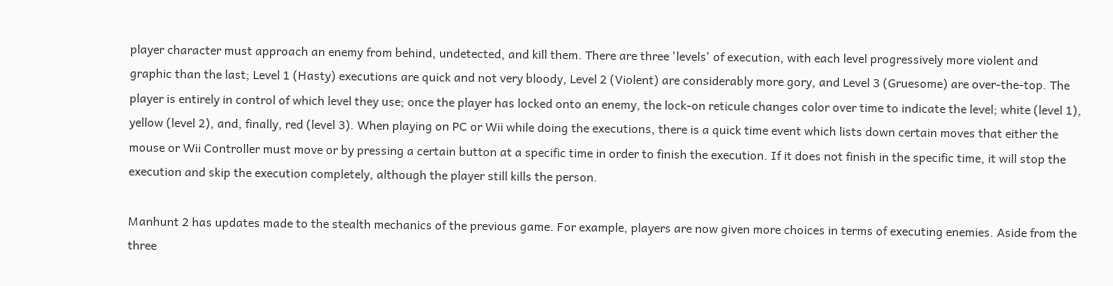player character must approach an enemy from behind, undetected, and kill them. There are three 'levels' of execution, with each level progressively more violent and graphic than the last; Level 1 (Hasty) executions are quick and not very bloody, Level 2 (Violent) are considerably more gory, and Level 3 (Gruesome) are over-the-top. The player is entirely in control of which level they use; once the player has locked onto an enemy, the lock-on reticule changes color over time to indicate the level; white (level 1), yellow (level 2), and, finally, red (level 3). When playing on PC or Wii while doing the executions, there is a quick time event which lists down certain moves that either the mouse or Wii Controller must move or by pressing a certain button at a specific time in order to finish the execution. If it does not finish in the specific time, it will stop the execution and skip the execution completely, although the player still kills the person.

Manhunt 2 has updates made to the stealth mechanics of the previous game. For example, players are now given more choices in terms of executing enemies. Aside from the three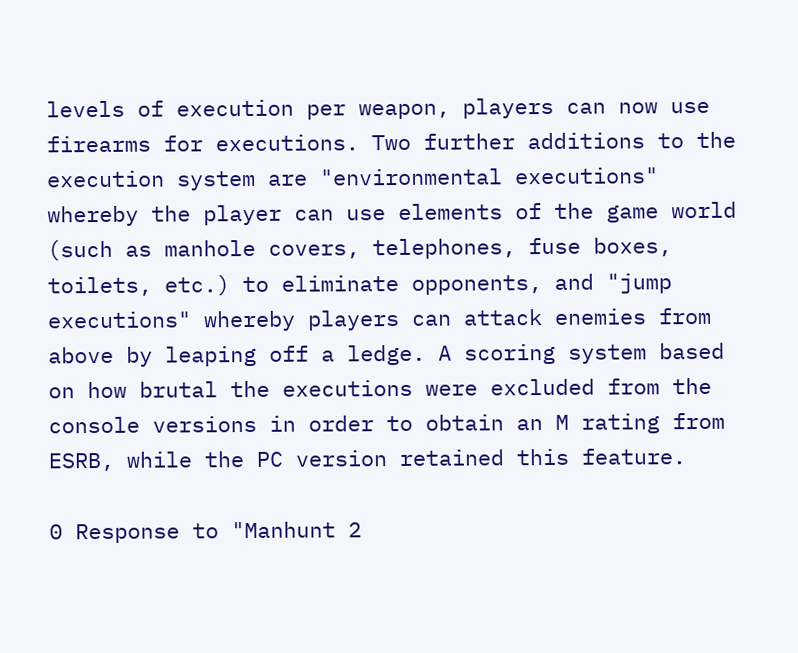levels of execution per weapon, players can now use firearms for executions. Two further additions to the execution system are "environmental executions" whereby the player can use elements of the game world (such as manhole covers, telephones, fuse boxes, toilets, etc.) to eliminate opponents, and "jump executions" whereby players can attack enemies from above by leaping off a ledge. A scoring system based on how brutal the executions were excluded from the console versions in order to obtain an M rating from ESRB, while the PC version retained this feature.

0 Response to "Manhunt 2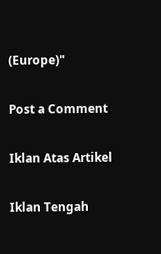(Europe)"

Post a Comment

Iklan Atas Artikel

Iklan Tengah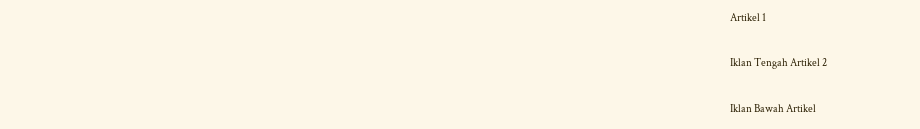Artikel 1

Iklan Tengah Artikel 2

Iklan Bawah Artikel